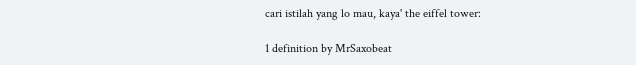cari istilah yang lo mau, kaya' the eiffel tower:

1 definition by MrSaxobeat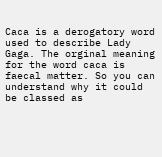Caca is a derogatory word used to describe Lady Gaga. The orginal meaning for the word caca is faecal matter. So you can understand why it could be classed as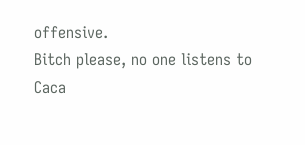offensive.
Bitch please, no one listens to Caca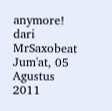anymore!
dari MrSaxobeat Jum'at, 05 Agustus 2011